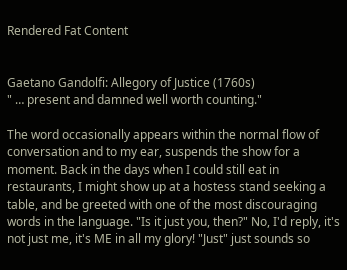Rendered Fat Content


Gaetano Gandolfi: Allegory of Justice (1760s)
" … present and damned well worth counting."

The word occasionally appears within the normal flow of conversation and to my ear, suspends the show for a moment. Back in the days when I could still eat in restaurants, I might show up at a hostess stand seeking a table, and be greeted with one of the most discouraging words in the language. "Is it just you, then?" No, I'd reply, it's not just me, it's ME in all my glory! "Just" just sounds so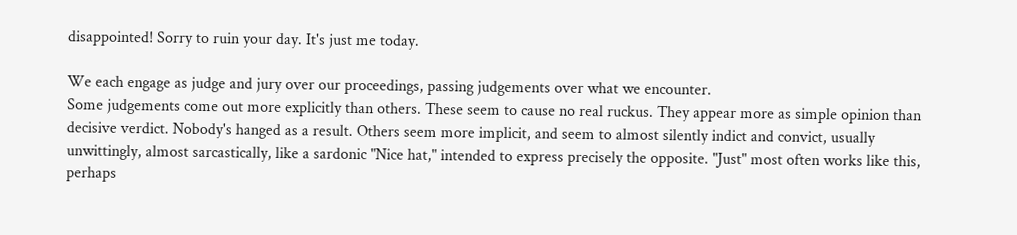disappointed! Sorry to ruin your day. It's just me today.

We each engage as judge and jury over our proceedings, passing judgements over what we encounter.
Some judgements come out more explicitly than others. These seem to cause no real ruckus. They appear more as simple opinion than decisive verdict. Nobody's hanged as a result. Others seem more implicit, and seem to almost silently indict and convict, usually unwittingly, almost sarcastically, like a sardonic "Nice hat," intended to express precisely the opposite. "Just" most often works like this, perhaps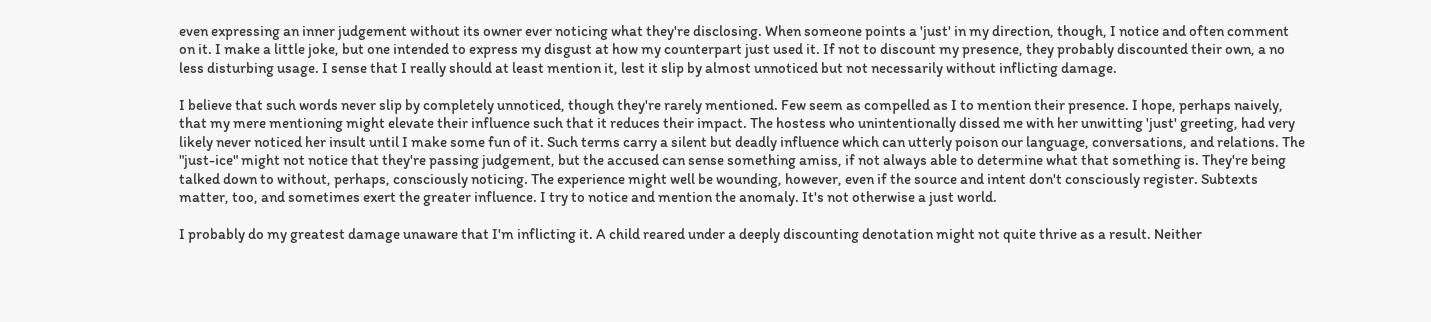even expressing an inner judgement without its owner ever noticing what they're disclosing. When someone points a 'just' in my direction, though, I notice and often comment on it. I make a little joke, but one intended to express my disgust at how my counterpart just used it. If not to discount my presence, they probably discounted their own, a no less disturbing usage. I sense that I really should at least mention it, lest it slip by almost unnoticed but not necessarily without inflicting damage.

I believe that such words never slip by completely unnoticed, though they're rarely mentioned. Few seem as compelled as I to mention their presence. I hope, perhaps naively, that my mere mentioning might elevate their influence such that it reduces their impact. The hostess who unintentionally dissed me with her unwitting 'just' greeting, had very likely never noticed her insult until I make some fun of it. Such terms carry a silent but deadly influence which can utterly poison our language, conversations, and relations. The "just-ice" might not notice that they're passing judgement, but the accused can sense something amiss, if not always able to determine what that something is. They're being talked down to without, perhaps, consciously noticing. The experience might well be wounding, however, even if the source and intent don't consciously register. Subtexts matter, too, and sometimes exert the greater influence. I try to notice and mention the anomaly. It's not otherwise a just world.

I probably do my greatest damage unaware that I'm inflicting it. A child reared under a deeply discounting denotation might not quite thrive as a result. Neither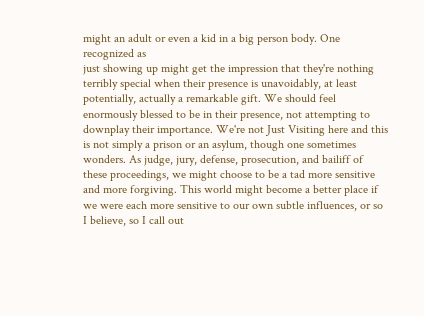might an adult or even a kid in a big person body. One recognized as
just showing up might get the impression that they're nothing terribly special when their presence is unavoidably, at least potentially, actually a remarkable gift. We should feel enormously blessed to be in their presence, not attempting to downplay their importance. We're not Just Visiting here and this is not simply a prison or an asylum, though one sometimes wonders. As judge, jury, defense, prosecution, and bailiff of these proceedings, we might choose to be a tad more sensitive and more forgiving. This world might become a better place if we were each more sensitive to our own subtle influences, or so I believe, so I call out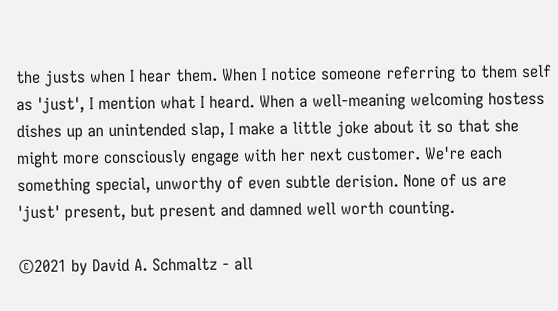the justs when I hear them. When I notice someone referring to them self as 'just', I mention what I heard. When a well-meaning welcoming hostess dishes up an unintended slap, I make a little joke about it so that she might more consciously engage with her next customer. We're each something special, unworthy of even subtle derision. None of us are 'just' present, but present and damned well worth counting.

©2021 by David A. Schmaltz - all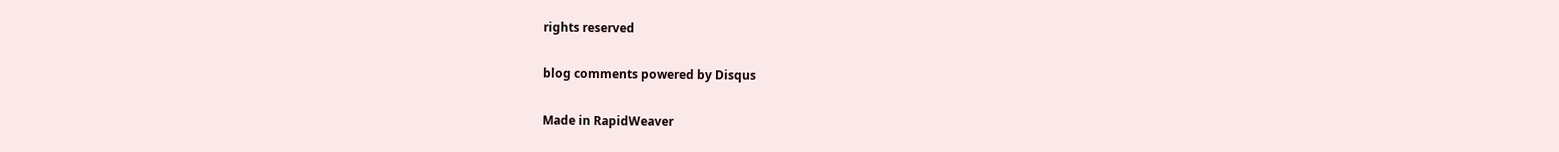rights reserved

blog comments powered by Disqus

Made in RapidWeaver